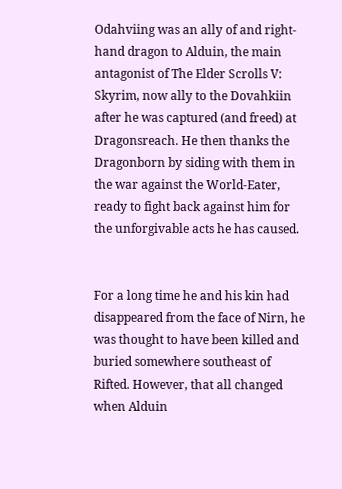Odahviing was an ally of and right-hand dragon to Alduin, the main antagonist of The Elder Scrolls V: Skyrim, now ally to the Dovahkiin after he was captured (and freed) at Dragonsreach. He then thanks the Dragonborn by siding with them in the war against the World-Eater, ready to fight back against him for the unforgivable acts he has caused.


For a long time he and his kin had disappeared from the face of Nirn, he was thought to have been killed and buried somewhere southeast of Rifted. However, that all changed when Alduin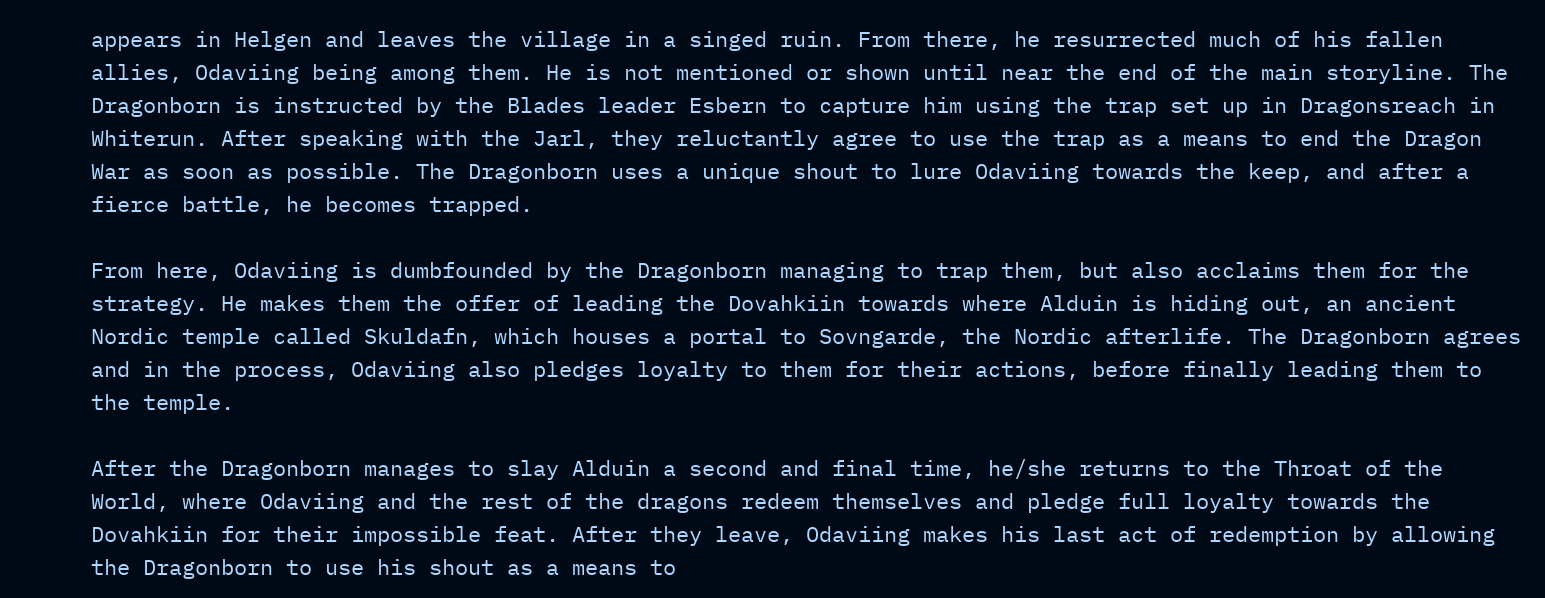appears in Helgen and leaves the village in a singed ruin. From there, he resurrected much of his fallen allies, Odaviing being among them. He is not mentioned or shown until near the end of the main storyline. The Dragonborn is instructed by the Blades leader Esbern to capture him using the trap set up in Dragonsreach in Whiterun. After speaking with the Jarl, they reluctantly agree to use the trap as a means to end the Dragon War as soon as possible. The Dragonborn uses a unique shout to lure Odaviing towards the keep, and after a fierce battle, he becomes trapped.

From here, Odaviing is dumbfounded by the Dragonborn managing to trap them, but also acclaims them for the strategy. He makes them the offer of leading the Dovahkiin towards where Alduin is hiding out, an ancient Nordic temple called Skuldafn, which houses a portal to Sovngarde, the Nordic afterlife. The Dragonborn agrees and in the process, Odaviing also pledges loyalty to them for their actions, before finally leading them to the temple.

After the Dragonborn manages to slay Alduin a second and final time, he/she returns to the Throat of the World, where Odaviing and the rest of the dragons redeem themselves and pledge full loyalty towards the Dovahkiin for their impossible feat. After they leave, Odaviing makes his last act of redemption by allowing the Dragonborn to use his shout as a means to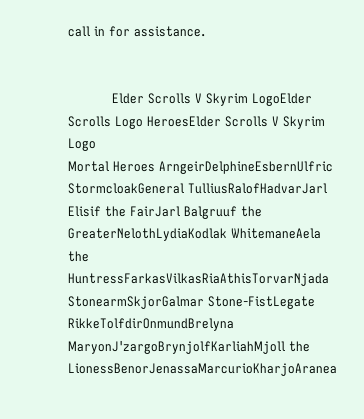call in for assistance.


           Elder Scrolls V Skyrim LogoElder Scrolls Logo HeroesElder Scrolls V Skyrim Logo
Mortal Heroes ArngeirDelphineEsbernUlfric StormcloakGeneral TulliusRalofHadvarJarl Elisif the FairJarl Balgruuf the GreaterNelothLydiaKodlak WhitemaneAela the HuntressFarkasVilkasRiaAthisTorvarNjada StonearmSkjorGalmar Stone-FistLegate RikkeTolfdirOnmundBrelyna MaryonJ'zargoBrynjolfKarliahMjoll the LionessBenorJenassaMarcurioKharjoAranea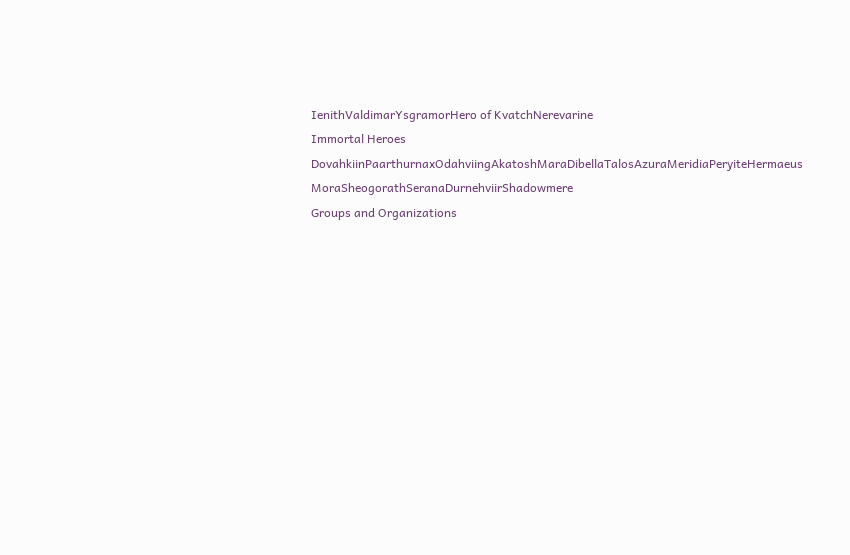IenithValdimarYsgramorHero of KvatchNerevarine
Immortal Heroes DovahkiinPaarthurnaxOdahviingAkatoshMaraDibellaTalosAzuraMeridiaPeryiteHermaeus MoraSheogorathSeranaDurnehviirShadowmere
Groups and Organizations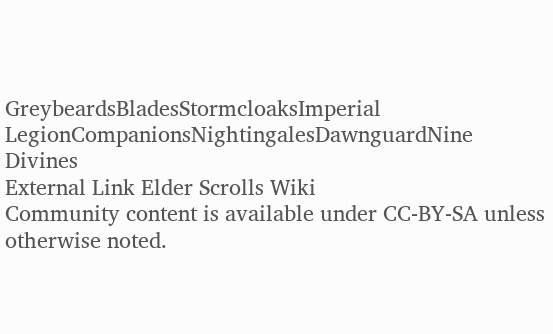GreybeardsBladesStormcloaksImperial LegionCompanionsNightingalesDawnguardNine Divines
External Link Elder Scrolls Wiki
Community content is available under CC-BY-SA unless otherwise noted.